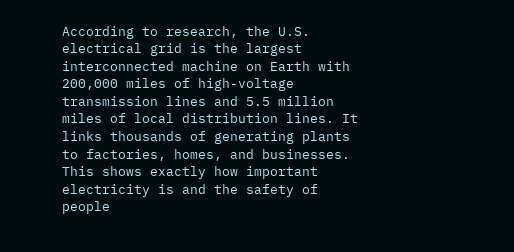According to research, the U.S. electrical grid is the largest interconnected machine on Earth with 200,000 miles of high-voltage transmission lines and 5.5 million miles of local distribution lines. It links thousands of generating plants to factories, homes, and businesses. This shows exactly how important electricity is and the safety of people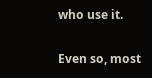who use it.

Even so, most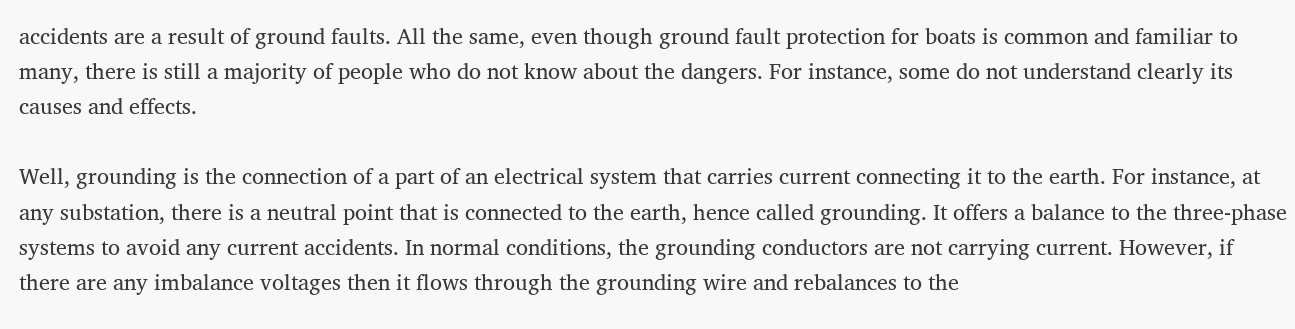accidents are a result of ground faults. All the same, even though ground fault protection for boats is common and familiar to many, there is still a majority of people who do not know about the dangers. For instance, some do not understand clearly its causes and effects.

Well, grounding is the connection of a part of an electrical system that carries current connecting it to the earth. For instance, at any substation, there is a neutral point that is connected to the earth, hence called grounding. It offers a balance to the three-phase systems to avoid any current accidents. In normal conditions, the grounding conductors are not carrying current. However, if there are any imbalance voltages then it flows through the grounding wire and rebalances to the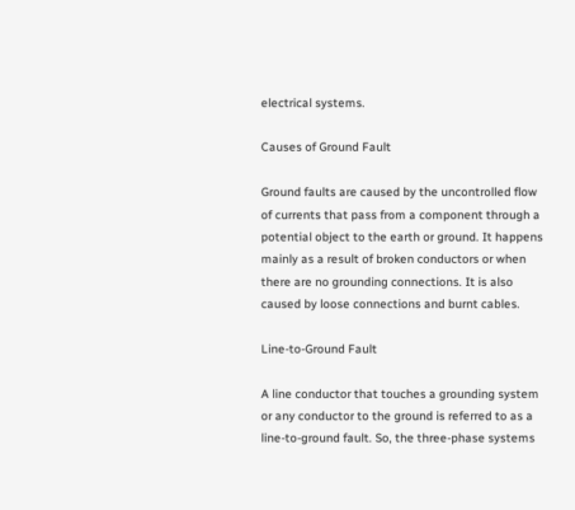electrical systems.

Causes of Ground Fault

Ground faults are caused by the uncontrolled flow of currents that pass from a component through a potential object to the earth or ground. It happens mainly as a result of broken conductors or when there are no grounding connections. It is also caused by loose connections and burnt cables.

Line-to-Ground Fault

A line conductor that touches a grounding system or any conductor to the ground is referred to as a line-to-ground fault. So, the three-phase systems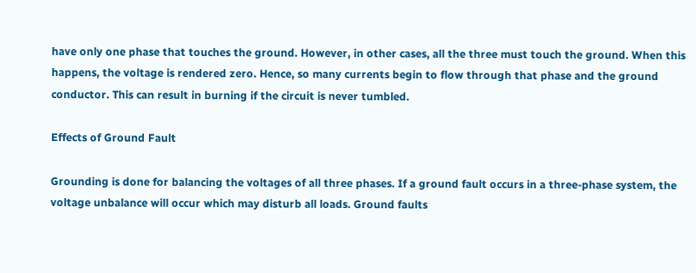have only one phase that touches the ground. However, in other cases, all the three must touch the ground. When this happens, the voltage is rendered zero. Hence, so many currents begin to flow through that phase and the ground conductor. This can result in burning if the circuit is never tumbled.

Effects of Ground Fault

Grounding is done for balancing the voltages of all three phases. If a ground fault occurs in a three-phase system, the voltage unbalance will occur which may disturb all loads. Ground faults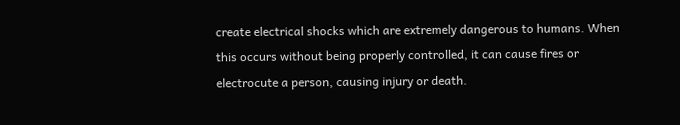create electrical shocks which are extremely dangerous to humans. When this occurs without being properly controlled, it can cause fires or electrocute a person, causing injury or death.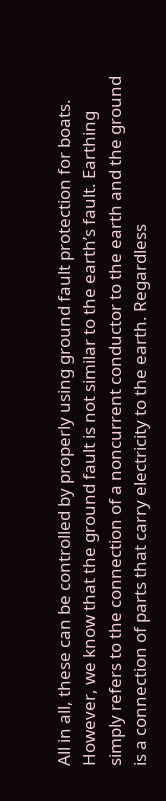All in all, these can be controlled by properly using ground fault protection for boats. However, we know that the ground fault is not similar to the earth’s fault. Earthing simply refers to the connection of a noncurrent conductor to the earth and the ground is a connection of parts that carry electricity to the earth. Regardless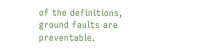of the definitions, ground faults are preventable.